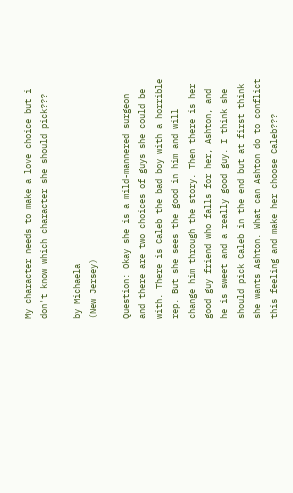My character needs to make a love choice but i don't know which character she should pick???

by Michaela
(New Jersey)

Question: Okay she is a mild-mannered surgeon and there are two choices of guys she could be with. There is Caleb the bad boy with a horrible rep. But she sees the good in him and will change him through the story. Then there is her good guy friend who falls for her, Ashton, and he is sweet and a really good guy. I think she should pick Caleb in the end but at first think she wants Ashton. What can Ashton do to conflict this feeling and make her choose Caleb???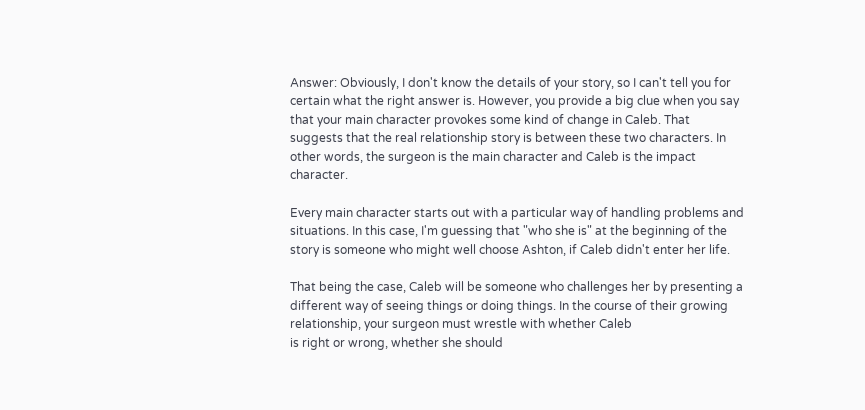Answer: Obviously, I don't know the details of your story, so I can't tell you for certain what the right answer is. However, you provide a big clue when you say that your main character provokes some kind of change in Caleb. That suggests that the real relationship story is between these two characters. In other words, the surgeon is the main character and Caleb is the impact character.

Every main character starts out with a particular way of handling problems and situations. In this case, I'm guessing that "who she is" at the beginning of the story is someone who might well choose Ashton, if Caleb didn't enter her life.

That being the case, Caleb will be someone who challenges her by presenting a different way of seeing things or doing things. In the course of their growing relationship, your surgeon must wrestle with whether Caleb
is right or wrong, whether she should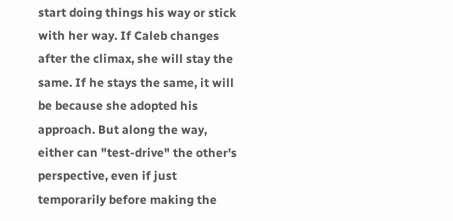start doing things his way or stick with her way. If Caleb changes after the climax, she will stay the same. If he stays the same, it will be because she adopted his approach. But along the way, either can "test-drive" the other's perspective, even if just temporarily before making the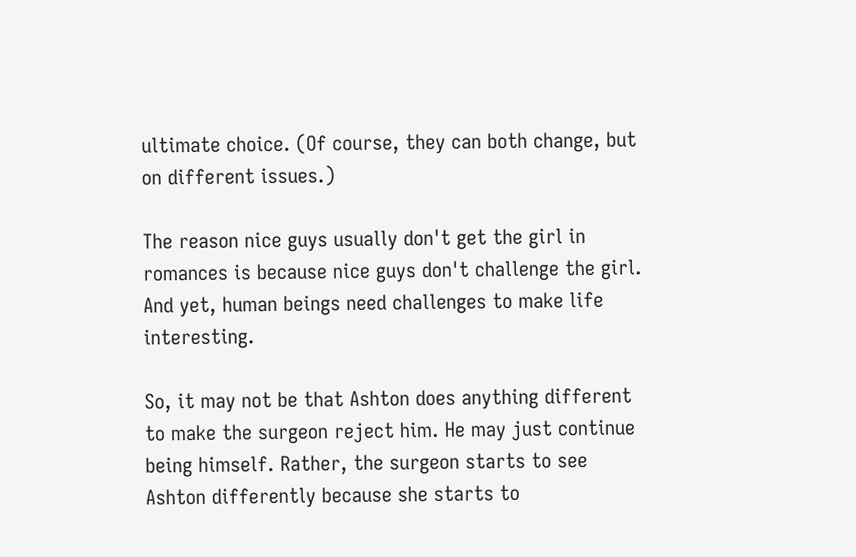ultimate choice. (Of course, they can both change, but on different issues.)

The reason nice guys usually don't get the girl in romances is because nice guys don't challenge the girl. And yet, human beings need challenges to make life interesting.

So, it may not be that Ashton does anything different to make the surgeon reject him. He may just continue being himself. Rather, the surgeon starts to see Ashton differently because she starts to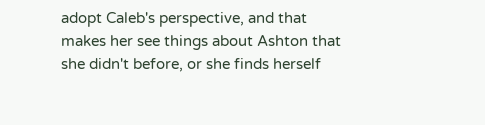adopt Caleb's perspective, and that makes her see things about Ashton that she didn't before, or she finds herself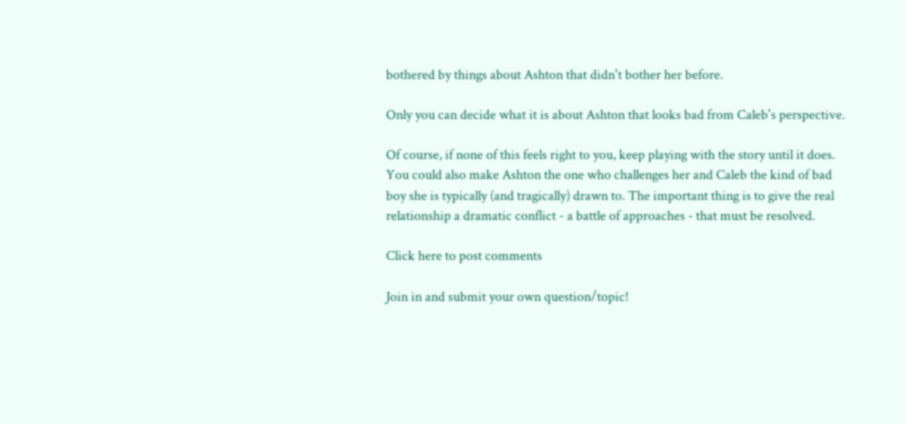bothered by things about Ashton that didn't bother her before.

Only you can decide what it is about Ashton that looks bad from Caleb's perspective.

Of course, if none of this feels right to you, keep playing with the story until it does. You could also make Ashton the one who challenges her and Caleb the kind of bad boy she is typically (and tragically) drawn to. The important thing is to give the real relationship a dramatic conflict - a battle of approaches - that must be resolved.

Click here to post comments

Join in and submit your own question/topic!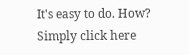It's easy to do. How? Simply click here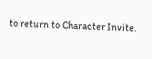to return to Character Invite.